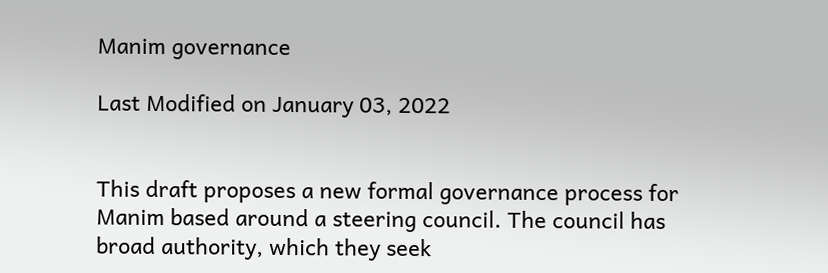Manim governance

Last Modified on January 03, 2022


This draft proposes a new formal governance process for Manim based around a steering council. The council has broad authority, which they seek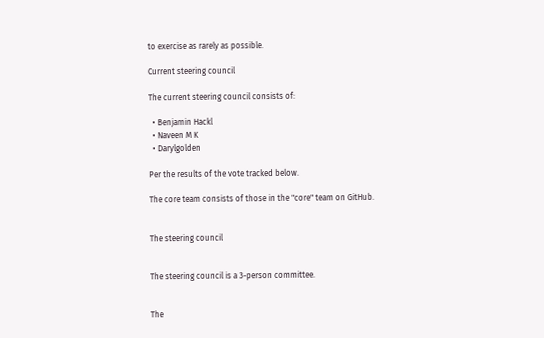to exercise as rarely as possible.

Current steering council

The current steering council consists of:

  • Benjamin Hackl
  • Naveen M K
  • Darylgolden

Per the results of the vote tracked below.

The core team consists of those in the "core" team on GitHub.


The steering council


The steering council is a 3-person committee.


The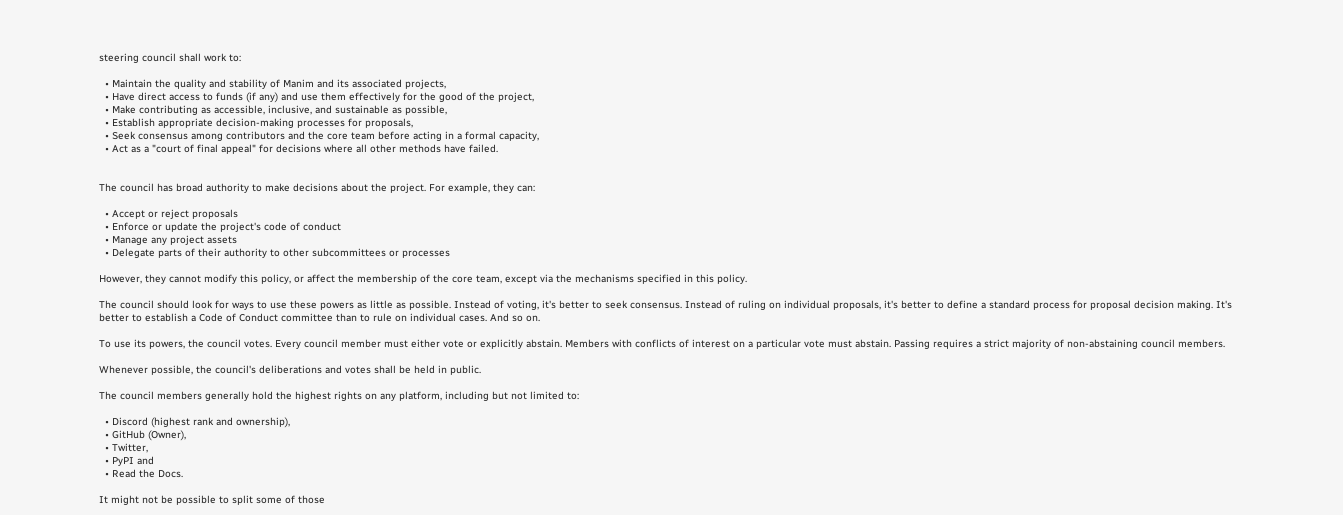steering council shall work to:

  • Maintain the quality and stability of Manim and its associated projects,
  • Have direct access to funds (if any) and use them effectively for the good of the project,
  • Make contributing as accessible, inclusive, and sustainable as possible,
  • Establish appropriate decision-making processes for proposals,
  • Seek consensus among contributors and the core team before acting in a formal capacity,
  • Act as a "court of final appeal" for decisions where all other methods have failed.


The council has broad authority to make decisions about the project. For example, they can:

  • Accept or reject proposals
  • Enforce or update the project's code of conduct
  • Manage any project assets
  • Delegate parts of their authority to other subcommittees or processes

However, they cannot modify this policy, or affect the membership of the core team, except via the mechanisms specified in this policy.

The council should look for ways to use these powers as little as possible. Instead of voting, it's better to seek consensus. Instead of ruling on individual proposals, it's better to define a standard process for proposal decision making. It's better to establish a Code of Conduct committee than to rule on individual cases. And so on.

To use its powers, the council votes. Every council member must either vote or explicitly abstain. Members with conflicts of interest on a particular vote must abstain. Passing requires a strict majority of non-abstaining council members.

Whenever possible, the council's deliberations and votes shall be held in public.

The council members generally hold the highest rights on any platform, including but not limited to:

  • Discord (highest rank and ownership),
  • GitHub (Owner),
  • Twitter,
  • PyPI and
  • Read the Docs.

It might not be possible to split some of those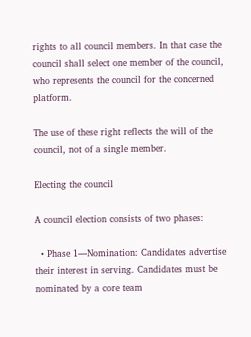rights to all council members. In that case the council shall select one member of the council, who represents the council for the concerned platform.

The use of these right reflects the will of the council, not of a single member.

Electing the council

A council election consists of two phases:

  • Phase 1—Nomination: Candidates advertise their interest in serving. Candidates must be nominated by a core team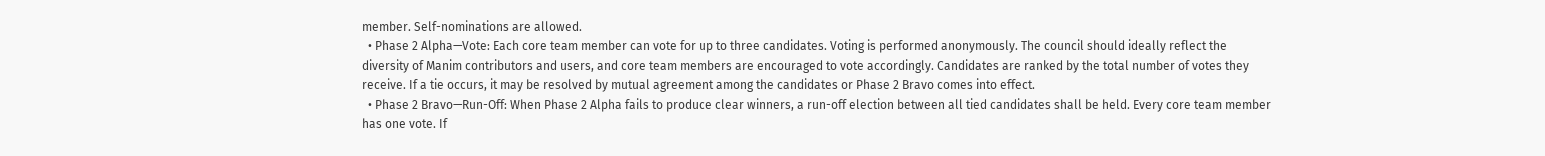member. Self-nominations are allowed.
  • Phase 2 Alpha—Vote: Each core team member can vote for up to three candidates. Voting is performed anonymously. The council should ideally reflect the diversity of Manim contributors and users, and core team members are encouraged to vote accordingly. Candidates are ranked by the total number of votes they receive. If a tie occurs, it may be resolved by mutual agreement among the candidates or Phase 2 Bravo comes into effect.
  • Phase 2 Bravo—Run-Off: When Phase 2 Alpha fails to produce clear winners, a run-off election between all tied candidates shall be held. Every core team member has one vote. If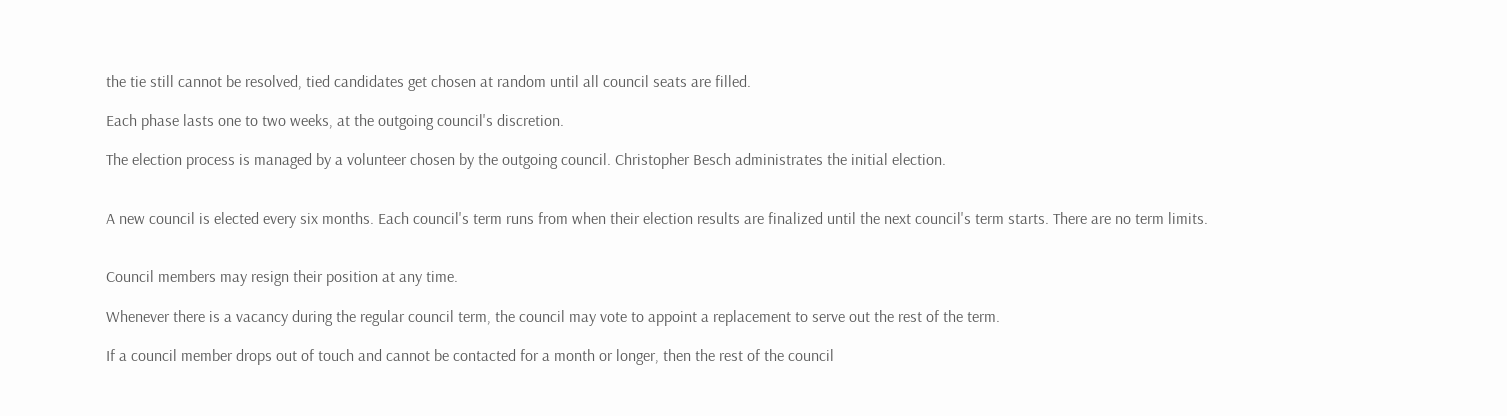the tie still cannot be resolved, tied candidates get chosen at random until all council seats are filled.

Each phase lasts one to two weeks, at the outgoing council's discretion.

The election process is managed by a volunteer chosen by the outgoing council. Christopher Besch administrates the initial election.


A new council is elected every six months. Each council's term runs from when their election results are finalized until the next council's term starts. There are no term limits.


Council members may resign their position at any time.

Whenever there is a vacancy during the regular council term, the council may vote to appoint a replacement to serve out the rest of the term.

If a council member drops out of touch and cannot be contacted for a month or longer, then the rest of the council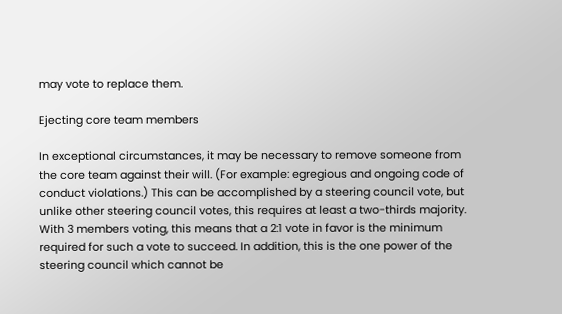may vote to replace them.

Ejecting core team members

In exceptional circumstances, it may be necessary to remove someone from the core team against their will. (For example: egregious and ongoing code of conduct violations.) This can be accomplished by a steering council vote, but unlike other steering council votes, this requires at least a two-thirds majority. With 3 members voting, this means that a 2:1 vote in favor is the minimum required for such a vote to succeed. In addition, this is the one power of the steering council which cannot be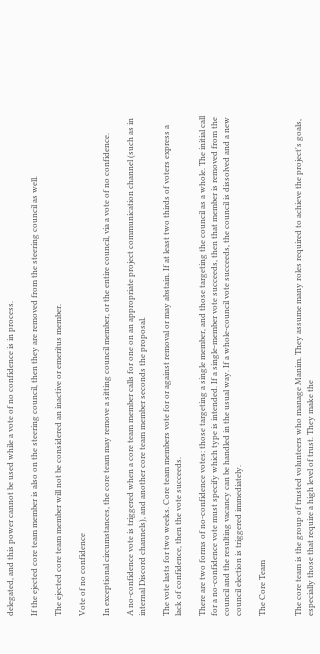delegated, and this power cannot be used while a vote of no confidence is in process.

If the ejected core team member is also on the steering council, then they are removed from the steering council as well.

The ejected core team member will not be considered an inactive or emeritus member.

Vote of no confidence

In exceptional circumstances, the core team may remove a sitting council member, or the entire council, via a vote of no confidence.

A no-confidence vote is triggered when a core team member calls for one on an appropriate project communication channel (such as in internal Discord channels), and another core team member seconds the proposal.

The vote lasts for two weeks. Core team members vote for or against removal or may abstain. If at least two thirds of voters express a lack of confidence, then the vote succeeds.

There are two forms of no-confidence votes: those targeting a single member, and those targeting the council as a whole. The initial call for a no-confidence vote must specify which type is intended. If a single-member vote succeeds, then that member is removed from the council and the resulting vacancy can be handled in the usual way. If a whole-council vote succeeds, the council is dissolved and a new council election is triggered immediately.

The Core Team


The core team is the group of trusted volunteers who manage Manim. They assume many roles required to achieve the project's goals, especially those that require a high level of trust. They make the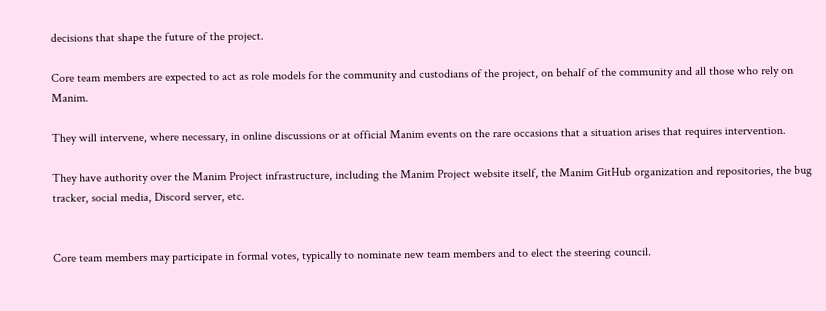decisions that shape the future of the project.

Core team members are expected to act as role models for the community and custodians of the project, on behalf of the community and all those who rely on Manim.

They will intervene, where necessary, in online discussions or at official Manim events on the rare occasions that a situation arises that requires intervention.

They have authority over the Manim Project infrastructure, including the Manim Project website itself, the Manim GitHub organization and repositories, the bug tracker, social media, Discord server, etc.


Core team members may participate in formal votes, typically to nominate new team members and to elect the steering council.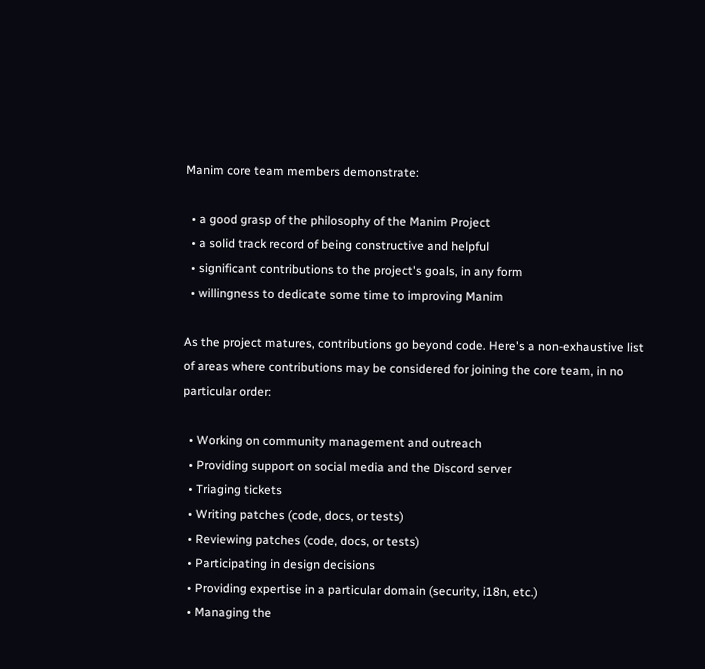Manim core team members demonstrate:

  • a good grasp of the philosophy of the Manim Project
  • a solid track record of being constructive and helpful
  • significant contributions to the project's goals, in any form
  • willingness to dedicate some time to improving Manim

As the project matures, contributions go beyond code. Here's a non-exhaustive list of areas where contributions may be considered for joining the core team, in no particular order:

  • Working on community management and outreach
  • Providing support on social media and the Discord server
  • Triaging tickets
  • Writing patches (code, docs, or tests)
  • Reviewing patches (code, docs, or tests)
  • Participating in design decisions
  • Providing expertise in a particular domain (security, i18n, etc.)
  • Managing the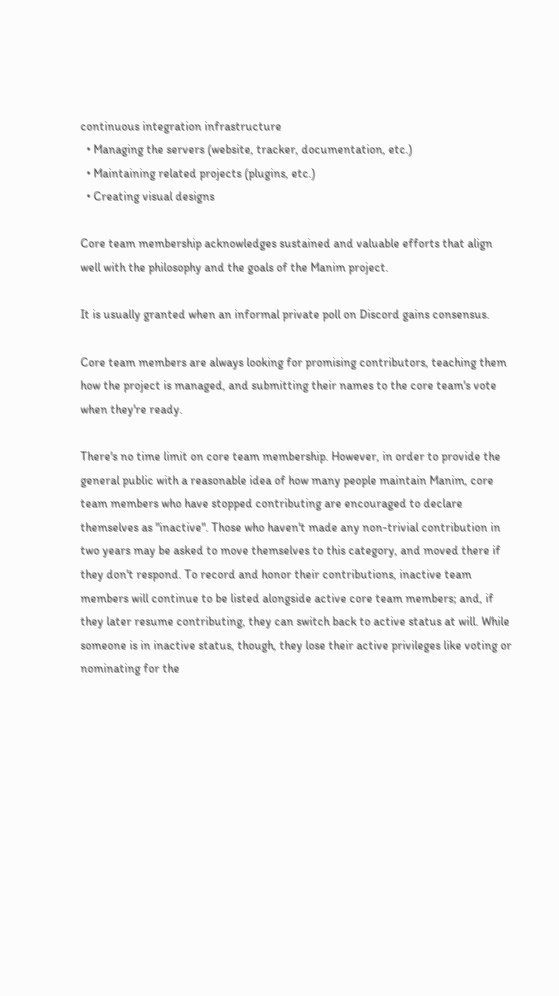continuous integration infrastructure
  • Managing the servers (website, tracker, documentation, etc.)
  • Maintaining related projects (plugins, etc.)
  • Creating visual designs

Core team membership acknowledges sustained and valuable efforts that align well with the philosophy and the goals of the Manim project.

It is usually granted when an informal private poll on Discord gains consensus.

Core team members are always looking for promising contributors, teaching them how the project is managed, and submitting their names to the core team's vote when they're ready.

There's no time limit on core team membership. However, in order to provide the general public with a reasonable idea of how many people maintain Manim, core team members who have stopped contributing are encouraged to declare themselves as "inactive". Those who haven't made any non-trivial contribution in two years may be asked to move themselves to this category, and moved there if they don't respond. To record and honor their contributions, inactive team members will continue to be listed alongside active core team members; and, if they later resume contributing, they can switch back to active status at will. While someone is in inactive status, though, they lose their active privileges like voting or nominating for the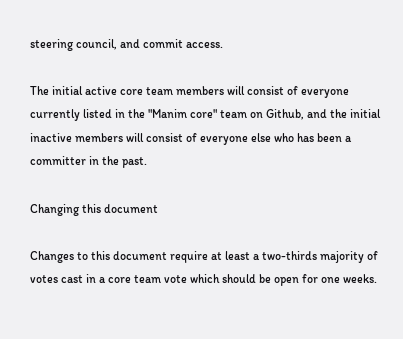steering council, and commit access.

The initial active core team members will consist of everyone currently listed in the "Manim core" team on Github, and the initial inactive members will consist of everyone else who has been a committer in the past.

Changing this document

Changes to this document require at least a two-thirds majority of votes cast in a core team vote which should be open for one weeks.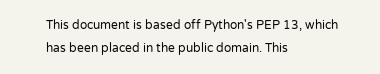This document is based off Python's PEP 13, which has been placed in the public domain. This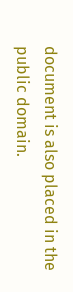document is also placed in the public domain.